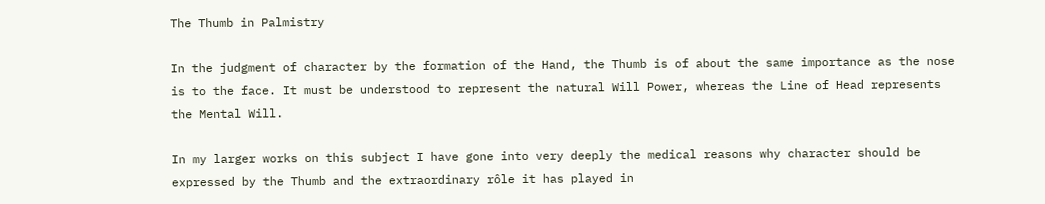The Thumb in Palmistry

In the judgment of character by the formation of the Hand, the Thumb is of about the same importance as the nose is to the face. It must be understood to represent the natural Will Power, whereas the Line of Head represents the Mental Will.

In my larger works on this subject I have gone into very deeply the medical reasons why character should be expressed by the Thumb and the extraordinary rôle it has played in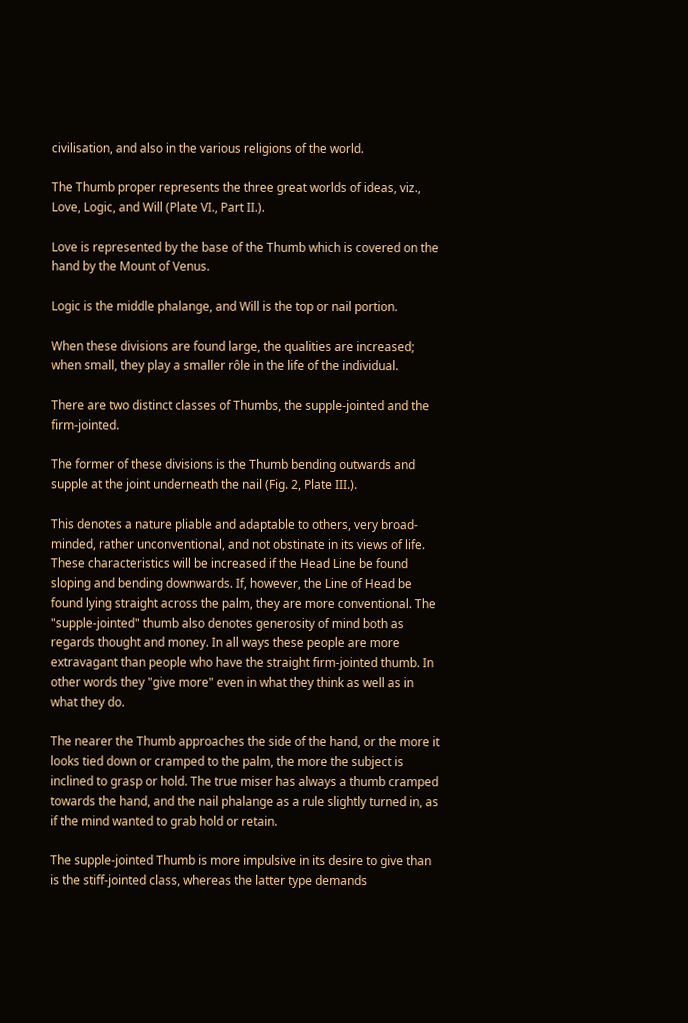civilisation, and also in the various religions of the world.

The Thumb proper represents the three great worlds of ideas, viz., Love, Logic, and Will (Plate VI., Part II.).

Love is represented by the base of the Thumb which is covered on the hand by the Mount of Venus.

Logic is the middle phalange, and Will is the top or nail portion.

When these divisions are found large, the qualities are increased; when small, they play a smaller rôle in the life of the individual.

There are two distinct classes of Thumbs, the supple-jointed and the firm-jointed.

The former of these divisions is the Thumb bending outwards and supple at the joint underneath the nail (Fig. 2, Plate III.).

This denotes a nature pliable and adaptable to others, very broad-minded, rather unconventional, and not obstinate in its views of life. These characteristics will be increased if the Head Line be found sloping and bending downwards. If, however, the Line of Head be found lying straight across the palm, they are more conventional. The "supple-jointed" thumb also denotes generosity of mind both as regards thought and money. In all ways these people are more extravagant than people who have the straight firm-jointed thumb. In other words they "give more" even in what they think as well as in what they do.

The nearer the Thumb approaches the side of the hand, or the more it looks tied down or cramped to the palm, the more the subject is inclined to grasp or hold. The true miser has always a thumb cramped towards the hand, and the nail phalange as a rule slightly turned in, as if the mind wanted to grab hold or retain.

The supple-jointed Thumb is more impulsive in its desire to give than is the stiff-jointed class, whereas the latter type demands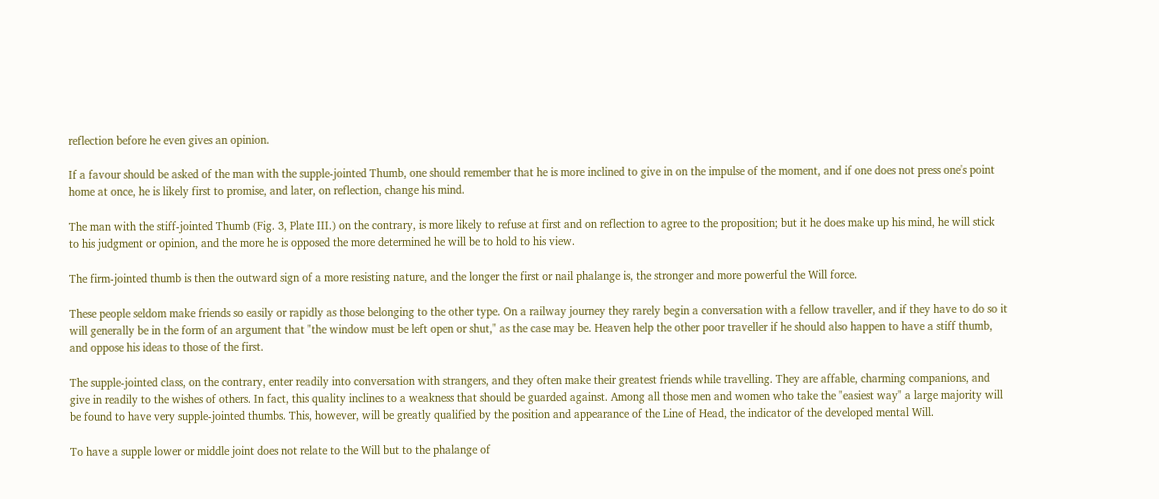reflection before he even gives an opinion.

If a favour should be asked of the man with the supple-jointed Thumb, one should remember that he is more inclined to give in on the impulse of the moment, and if one does not press one's point home at once, he is likely first to promise, and later, on reflection, change his mind.

The man with the stiff-jointed Thumb (Fig. 3, Plate III.) on the contrary, is more likely to refuse at first and on reflection to agree to the proposition; but it he does make up his mind, he will stick to his judgment or opinion, and the more he is opposed the more determined he will be to hold to his view.

The firm-jointed thumb is then the outward sign of a more resisting nature, and the longer the first or nail phalange is, the stronger and more powerful the Will force.

These people seldom make friends so easily or rapidly as those belonging to the other type. On a railway journey they rarely begin a conversation with a fellow traveller, and if they have to do so it will generally be in the form of an argument that "the window must be left open or shut," as the case may be. Heaven help the other poor traveller if he should also happen to have a stiff thumb, and oppose his ideas to those of the first.

The supple-jointed class, on the contrary, enter readily into conversation with strangers, and they often make their greatest friends while travelling. They are affable, charming companions, and give in readily to the wishes of others. In fact, this quality inclines to a weakness that should be guarded against. Among all those men and women who take the "easiest way" a large majority will be found to have very supple-jointed thumbs. This, however, will be greatly qualified by the position and appearance of the Line of Head, the indicator of the developed mental Will.

To have a supple lower or middle joint does not relate to the Will but to the phalange of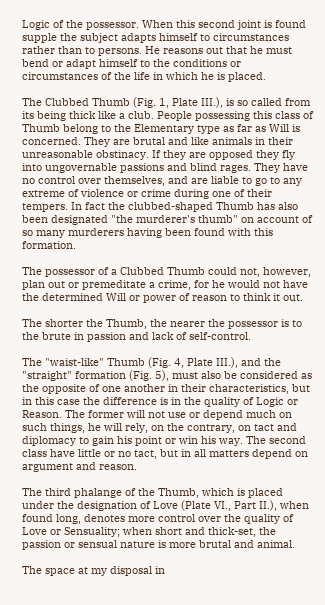Logic of the possessor. When this second joint is found supple the subject adapts himself to circumstances rather than to persons. He reasons out that he must bend or adapt himself to the conditions or circumstances of the life in which he is placed.

The Clubbed Thumb (Fig. 1, Plate III.), is so called from its being thick like a club. People possessing this class of Thumb belong to the Elementary type as far as Will is concerned. They are brutal and like animals in their unreasonable obstinacy. If they are opposed they fly into ungovernable passions and blind rages. They have no control over themselves, and are liable to go to any extreme of violence or crime during one of their tempers. In fact the clubbed-shaped Thumb has also been designated "the murderer's thumb" on account of so many murderers having been found with this formation.

The possessor of a Clubbed Thumb could not, however, plan out or premeditate a crime, for he would not have the determined Will or power of reason to think it out.

The shorter the Thumb, the nearer the possessor is to the brute in passion and lack of self-control.

The "waist-like" Thumb (Fig. 4, Plate III.), and the "straight" formation (Fig. 5), must also be considered as the opposite of one another in their characteristics, but in this case the difference is in the quality of Logic or Reason. The former will not use or depend much on such things, he will rely, on the contrary, on tact and diplomacy to gain his point or win his way. The second class have little or no tact, but in all matters depend on argument and reason.

The third phalange of the Thumb, which is placed under the designation of Love (Plate VI., Part II.), when found long, denotes more control over the quality of Love or Sensuality; when short and thick-set, the passion or sensual nature is more brutal and animal.

The space at my disposal in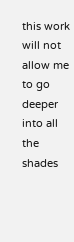this work will not allow me to go deeper into all the shades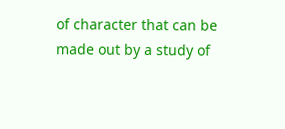of character that can be made out by a study of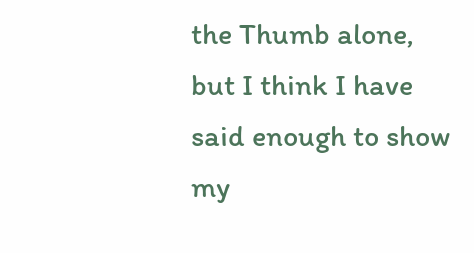the Thumb alone, but I think I have said enough to show my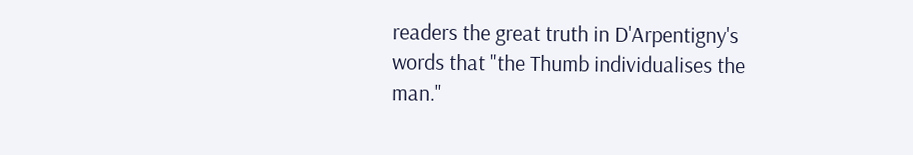readers the great truth in D'Arpentigny's words that "the Thumb individualises the man."